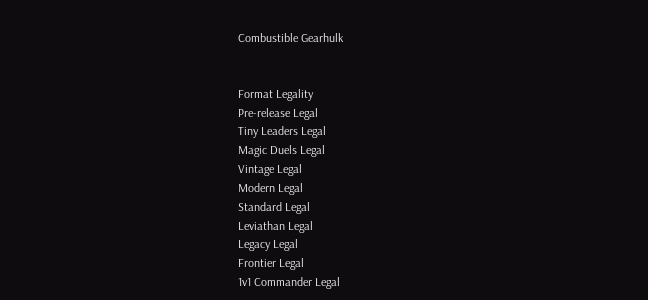Combustible Gearhulk


Format Legality
Pre-release Legal
Tiny Leaders Legal
Magic Duels Legal
Vintage Legal
Modern Legal
Standard Legal
Leviathan Legal
Legacy Legal
Frontier Legal
1v1 Commander Legal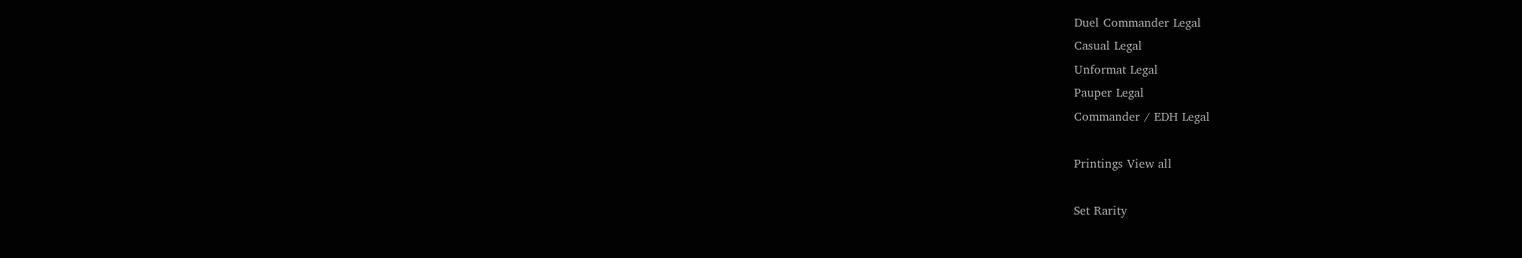Duel Commander Legal
Casual Legal
Unformat Legal
Pauper Legal
Commander / EDH Legal

Printings View all

Set Rarity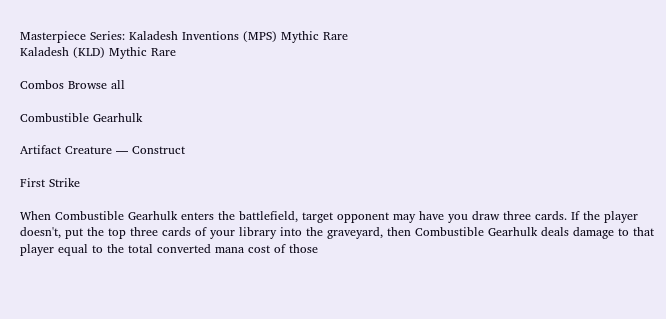Masterpiece Series: Kaladesh Inventions (MPS) Mythic Rare
Kaladesh (KLD) Mythic Rare

Combos Browse all

Combustible Gearhulk

Artifact Creature — Construct

First Strike

When Combustible Gearhulk enters the battlefield, target opponent may have you draw three cards. If the player doesn't, put the top three cards of your library into the graveyard, then Combustible Gearhulk deals damage to that player equal to the total converted mana cost of those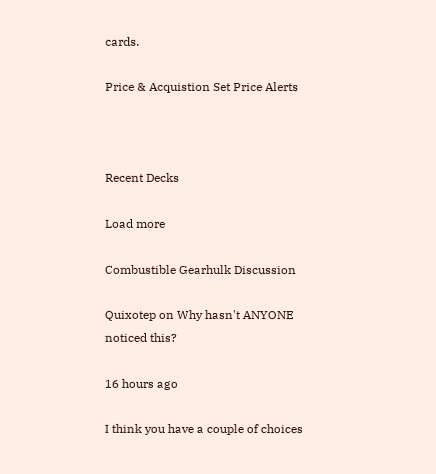cards.

Price & Acquistion Set Price Alerts



Recent Decks

Load more

Combustible Gearhulk Discussion

Quixotep on Why hasn't ANYONE noticed this?

16 hours ago

I think you have a couple of choices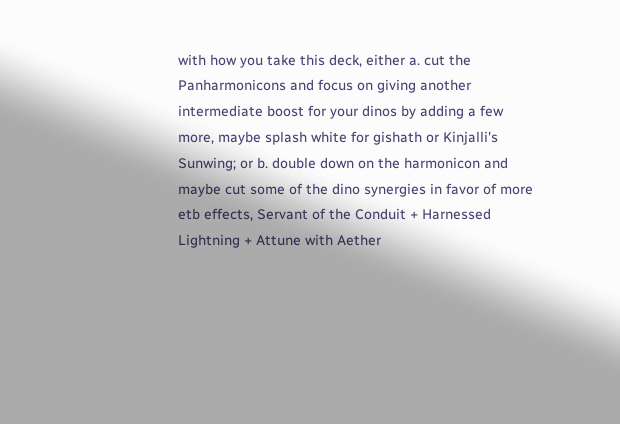with how you take this deck, either a. cut the Panharmonicons and focus on giving another intermediate boost for your dinos by adding a few more, maybe splash white for gishath or Kinjalli's Sunwing; or b. double down on the harmonicon and maybe cut some of the dino synergies in favor of more etb effects, Servant of the Conduit + Harnessed Lightning + Attune with Aether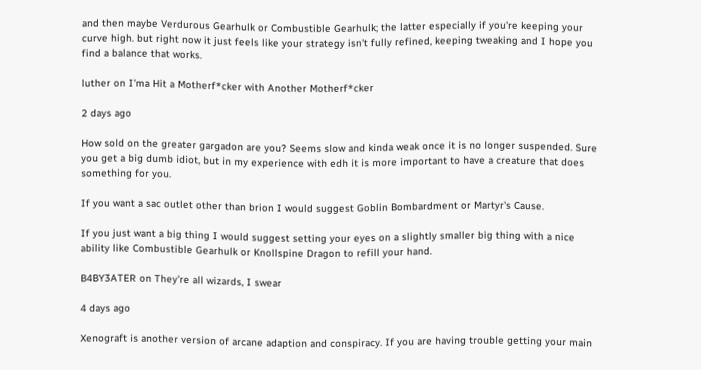and then maybe Verdurous Gearhulk or Combustible Gearhulk; the latter especially if you're keeping your curve high. but right now it just feels like your strategy isn't fully refined, keeping tweaking and I hope you find a balance that works.

luther on I'ma Hit a Motherf*cker with Another Motherf*cker

2 days ago

How sold on the greater gargadon are you? Seems slow and kinda weak once it is no longer suspended. Sure you get a big dumb idiot, but in my experience with edh it is more important to have a creature that does something for you.

If you want a sac outlet other than brion I would suggest Goblin Bombardment or Martyr's Cause.

If you just want a big thing I would suggest setting your eyes on a slightly smaller big thing with a nice ability like Combustible Gearhulk or Knollspine Dragon to refill your hand.

B4BY3ATER on They're all wizards, I swear

4 days ago

Xenograft is another version of arcane adaption and conspiracy. If you are having trouble getting your main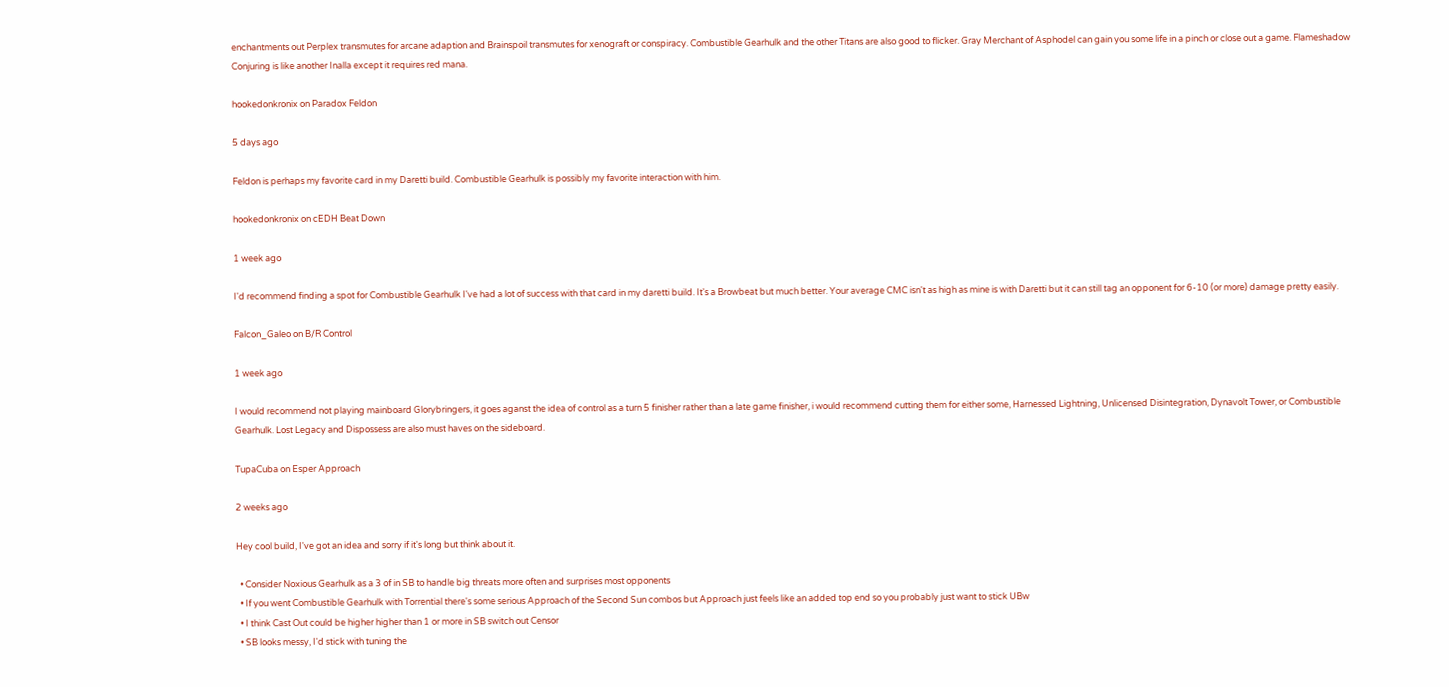enchantments out Perplex transmutes for arcane adaption and Brainspoil transmutes for xenograft or conspiracy. Combustible Gearhulk and the other Titans are also good to flicker. Gray Merchant of Asphodel can gain you some life in a pinch or close out a game. Flameshadow Conjuring is like another Inalla except it requires red mana.

hookedonkronix on Paradox Feldon

5 days ago

Feldon is perhaps my favorite card in my Daretti build. Combustible Gearhulk is possibly my favorite interaction with him.

hookedonkronix on cEDH Beat Down

1 week ago

I'd recommend finding a spot for Combustible Gearhulk I've had a lot of success with that card in my daretti build. It's a Browbeat but much better. Your average CMC isn't as high as mine is with Daretti but it can still tag an opponent for 6-10 (or more) damage pretty easily.

Falcon_Galeo on B/R Control

1 week ago

I would recommend not playing mainboard Glorybringers, it goes aganst the idea of control as a turn 5 finisher rather than a late game finisher, i would recommend cutting them for either some, Harnessed Lightning, Unlicensed Disintegration, Dynavolt Tower, or Combustible Gearhulk. Lost Legacy and Dispossess are also must haves on the sideboard.

TupaCuba on Esper Approach

2 weeks ago

Hey cool build, I've got an idea and sorry if it's long but think about it.

  • Consider Noxious Gearhulk as a 3 of in SB to handle big threats more often and surprises most opponents
  • If you went Combustible Gearhulk with Torrential there's some serious Approach of the Second Sun combos but Approach just feels like an added top end so you probably just want to stick UBw
  • I think Cast Out could be higher higher than 1 or more in SB switch out Censor
  • SB looks messy, I'd stick with tuning the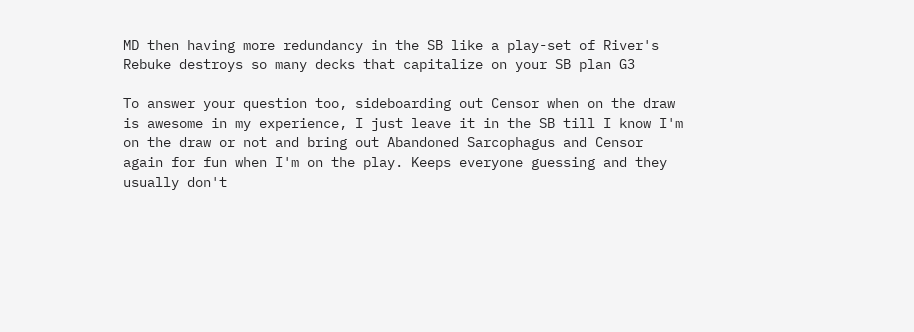MD then having more redundancy in the SB like a play-set of River's Rebuke destroys so many decks that capitalize on your SB plan G3

To answer your question too, sideboarding out Censor when on the draw is awesome in my experience, I just leave it in the SB till I know I'm on the draw or not and bring out Abandoned Sarcophagus and Censor again for fun when I'm on the play. Keeps everyone guessing and they usually don't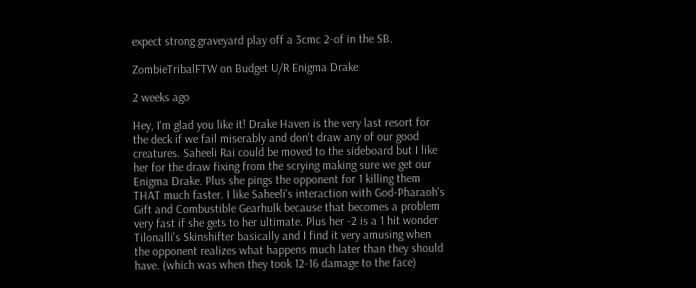expect strong graveyard play off a 3cmc 2-of in the SB.

ZombieTribalFTW on Budget U/R Enigma Drake

2 weeks ago

Hey, I'm glad you like it! Drake Haven is the very last resort for the deck if we fail miserably and don't draw any of our good creatures. Saheeli Rai could be moved to the sideboard but I like her for the draw fixing from the scrying making sure we get our Enigma Drake. Plus she pings the opponent for 1 killing them THAT much faster. I like Saheeli's interaction with God-Pharaoh's Gift and Combustible Gearhulk because that becomes a problem very fast if she gets to her ultimate. Plus her -2 is a 1 hit wonder Tilonalli's Skinshifter basically and I find it very amusing when the opponent realizes what happens much later than they should have. (which was when they took 12-16 damage to the face)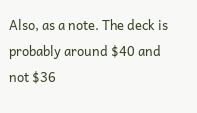Also, as a note. The deck is probably around $40 and not $36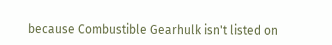because Combustible Gearhulk isn't listed on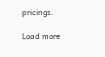pricings.

Load more